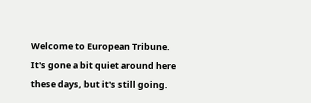Welcome to European Tribune. It's gone a bit quiet around here these days, but it's still going.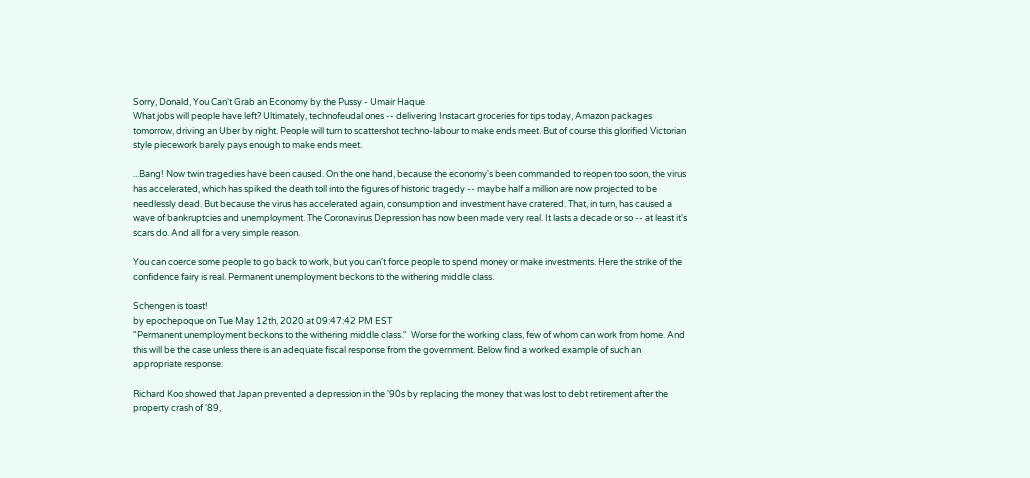Sorry, Donald, You Can't Grab an Economy by the Pussy - Umair Haque
What jobs will people have left? Ultimately, technofeudal ones -- delivering Instacart groceries for tips today, Amazon packages tomorrow, driving an Uber by night. People will turn to scattershot techno-labour to make ends meet. But of course this glorified Victorian style piecework barely pays enough to make ends meet.

...Bang! Now twin tragedies have been caused. On the one hand, because the economy's been commanded to reopen too soon, the virus has accelerated, which has spiked the death toll into the figures of historic tragedy -- maybe half a million are now projected to be needlessly dead. But because the virus has accelerated again, consumption and investment have cratered. That, in turn, has caused a wave of bankruptcies and unemployment. The Coronavirus Depression has now been made very real. It lasts a decade or so -- at least it's scars do. And all for a very simple reason.

You can coerce some people to go back to work, but you can't force people to spend money or make investments. Here the strike of the confidence fairy is real. Permanent unemployment beckons to the withering middle class.

Schengen is toast!
by epochepoque on Tue May 12th, 2020 at 09:47:42 PM EST
"Permanent unemployment beckons to the withering middle class."  Worse for the working class, few of whom can work from home. And this will be the case unless there is an adequate fiscal response from the government. Below find a worked example of such an appropriate response:

Richard Koo showed that Japan prevented a depression in the '90s by replacing the money that was lost to debt retirement after the property crash of '89,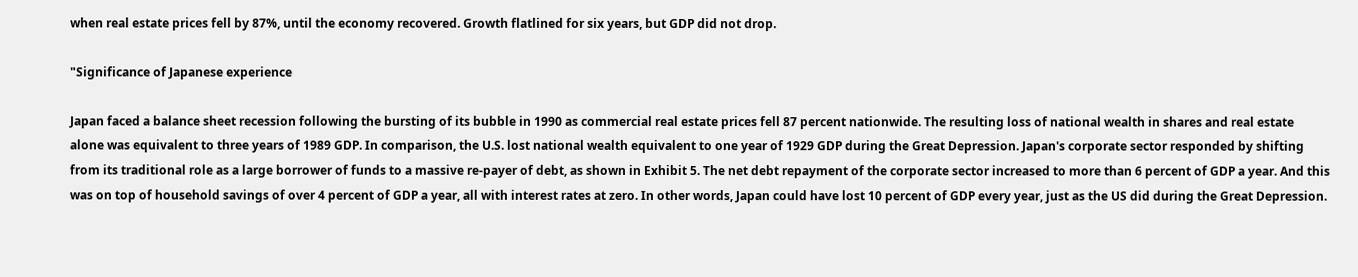when real estate prices fell by 87%, until the economy recovered. Growth flatlined for six years, but GDP did not drop.

"Significance of Japanese experience

Japan faced a balance sheet recession following the bursting of its bubble in 1990 as commercial real estate prices fell 87 percent nationwide. The resulting loss of national wealth in shares and real estate alone was equivalent to three years of 1989 GDP. In comparison, the U.S. lost national wealth equivalent to one year of 1929 GDP during the Great Depression. Japan's corporate sector responded by shifting from its traditional role as a large borrower of funds to a massive re-payer of debt, as shown in Exhibit 5. The net debt repayment of the corporate sector increased to more than 6 percent of GDP a year. And this was on top of household savings of over 4 percent of GDP a year, all with interest rates at zero. In other words, Japan could have lost 10 percent of GDP every year, just as the US did during the Great Depression.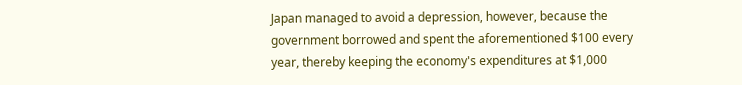Japan managed to avoid a depression, however, because the government borrowed and spent the aforementioned $100 every year, thereby keeping the economy's expenditures at $1,000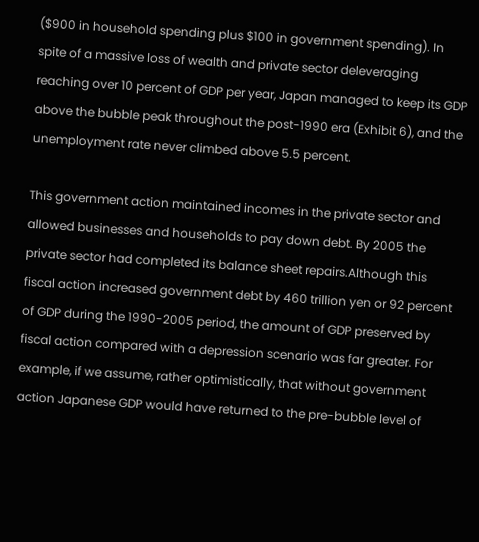($900 in household spending plus $100 in government spending). In spite of a massive loss of wealth and private sector deleveraging reaching over 10 percent of GDP per year, Japan managed to keep its GDP above the bubble peak throughout the post-1990 era (Exhibit 6), and the unemployment rate never climbed above 5.5 percent.

This government action maintained incomes in the private sector and allowed businesses and households to pay down debt. By 2005 the private sector had completed its balance sheet repairs.Although this fiscal action increased government debt by 460 trillion yen or 92 percent of GDP during the 1990-2005 period, the amount of GDP preserved by fiscal action compared with a depression scenario was far greater. For example, if we assume, rather optimistically, that without government action Japanese GDP would have returned to the pre-bubble level of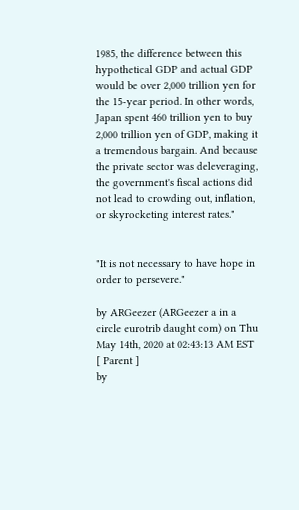1985, the difference between this hypothetical GDP and actual GDP would be over 2,000 trillion yen for the 15-year period. In other words, Japan spent 460 trillion yen to buy 2,000 trillion yen of GDP, making it a tremendous bargain. And because the private sector was deleveraging, the government's fiscal actions did not lead to crowding out, inflation, or skyrocketing interest rates."


"It is not necessary to have hope in order to persevere."

by ARGeezer (ARGeezer a in a circle eurotrib daught com) on Thu May 14th, 2020 at 02:43:13 AM EST
[ Parent ]
by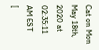Cat on Mon May 18th, 2020 at 02:35:11 AM EST
[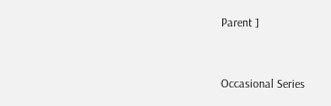Parent ]


Occasional Series